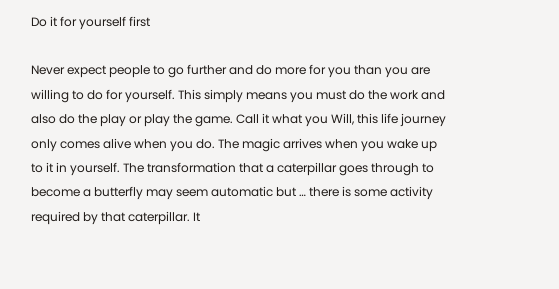Do it for yourself first

Never expect people to go further and do more for you than you are willing to do for yourself. This simply means you must do the work and also do the play or play the game. Call it what you Will, this life journey only comes alive when you do. The magic arrives when you wake up to it in yourself. The transformation that a caterpillar goes through to become a butterfly may seem automatic but … there is some activity required by that caterpillar. It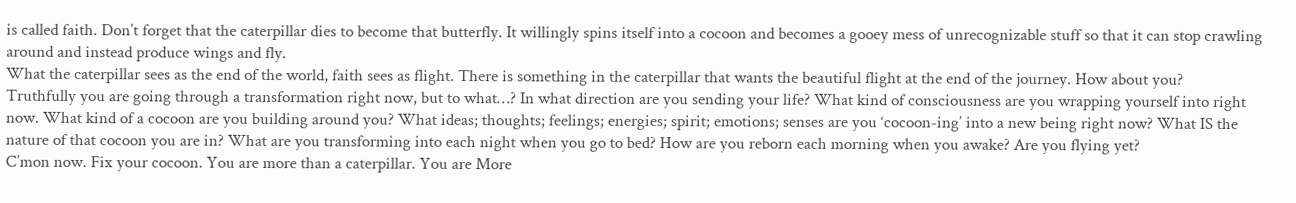is called faith. Don’t forget that the caterpillar dies to become that butterfly. It willingly spins itself into a cocoon and becomes a gooey mess of unrecognizable stuff so that it can stop crawling around and instead produce wings and fly.
What the caterpillar sees as the end of the world, faith sees as flight. There is something in the caterpillar that wants the beautiful flight at the end of the journey. How about you?
Truthfully you are going through a transformation right now, but to what…? In what direction are you sending your life? What kind of consciousness are you wrapping yourself into right now. What kind of a cocoon are you building around you? What ideas; thoughts; feelings; energies; spirit; emotions; senses are you ‘cocoon-ing’ into a new being right now? What IS the nature of that cocoon you are in? What are you transforming into each night when you go to bed? How are you reborn each morning when you awake? Are you flying yet?
C’mon now. Fix your cocoon. You are more than a caterpillar. You are More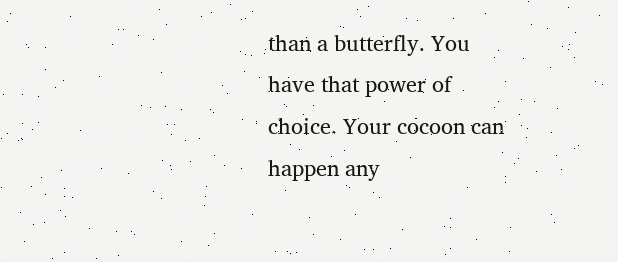than a butterfly. You have that power of choice. Your cocoon can happen any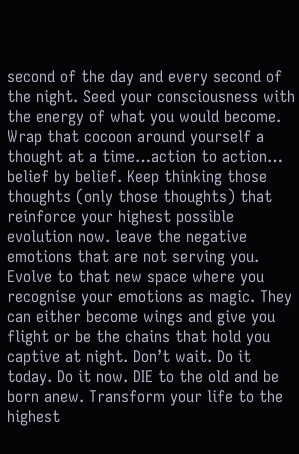second of the day and every second of the night. Seed your consciousness with the energy of what you would become. Wrap that cocoon around yourself a thought at a time…action to action… belief by belief. Keep thinking those thoughts (only those thoughts) that reinforce your highest possible evolution now. leave the negative emotions that are not serving you. Evolve to that new space where you recognise your emotions as magic. They can either become wings and give you flight or be the chains that hold you captive at night. Don’t wait. Do it today. Do it now. DIE to the old and be born anew. Transform your life to the highest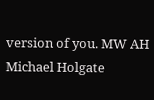version of you. MW AH Michael Holgate